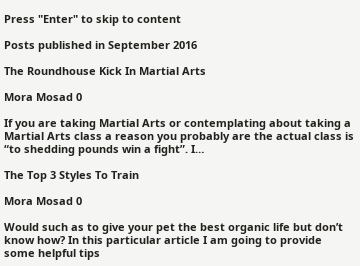Press "Enter" to skip to content

Posts published in September 2016

The Roundhouse Kick In Martial Arts

Mora Mosad 0

If you are taking Martial Arts or contemplating about taking a Martial Arts class a reason you probably are the actual class is “to shedding pounds win a fight”. I…

The Top 3 Styles To Train

Mora Mosad 0

Would such as to give your pet the best organic life but don’t know how? In this particular article I am going to provide some helpful tips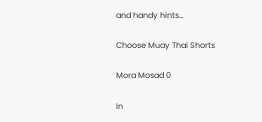and handy hints…

Choose Muay Thai Shorts

Mora Mosad 0

In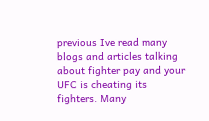previous Ive read many blogs and articles talking about fighter pay and your UFC is cheating its fighters. Many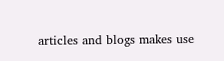articles and blogs makes use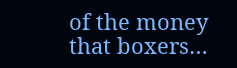of the money that boxers…